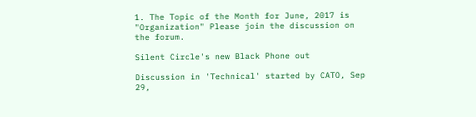1. The Topic of the Month for June, 2017 is "Organization" Please join the discussion on the forum.

Silent Circle's new Black Phone out

Discussion in 'Technical' started by CATO, Sep 29,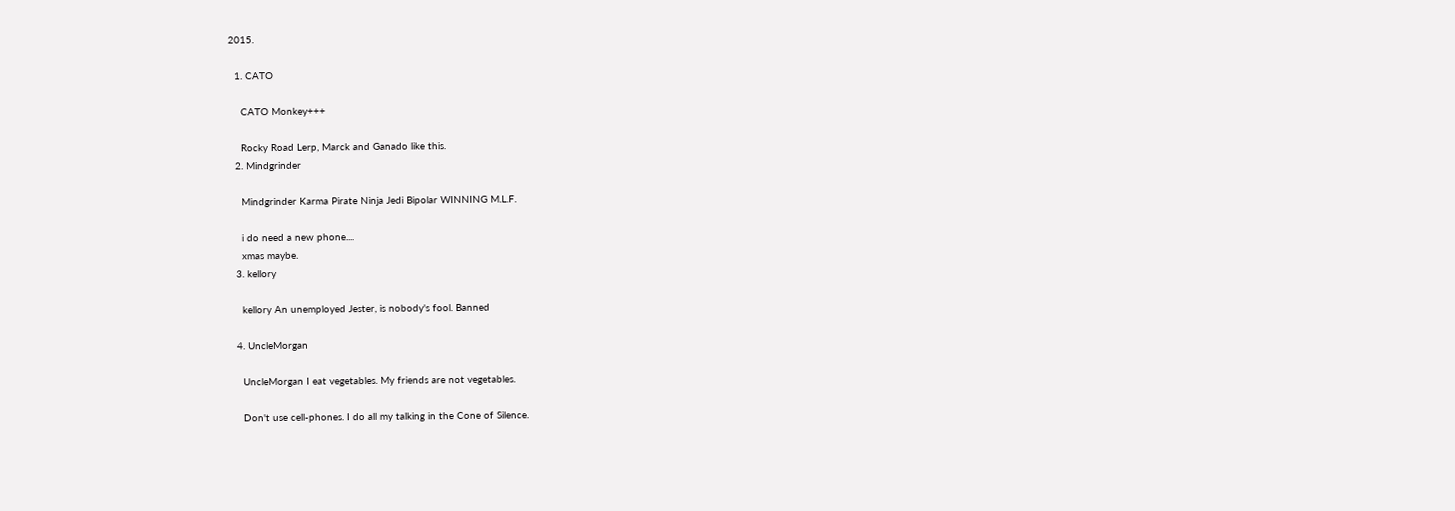2015.

  1. CATO

    CATO Monkey+++

    Rocky Road Lerp, Marck and Ganado like this.
  2. Mindgrinder

    Mindgrinder Karma Pirate Ninja Jedi Bipolar WINNING M.L.F.

    i do need a new phone....
    xmas maybe.
  3. kellory

    kellory An unemployed Jester, is nobody's fool. Banned

  4. UncleMorgan

    UncleMorgan I eat vegetables. My friends are not vegetables.

    Don't use cell-phones. I do all my talking in the Cone of Silence.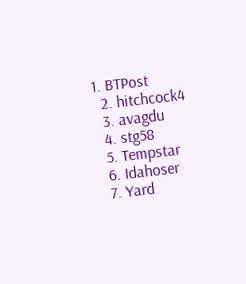1. BTPost
  2. hitchcock4
  3. avagdu
  4. stg58
  5. Tempstar
  6. Idahoser
  7. Yard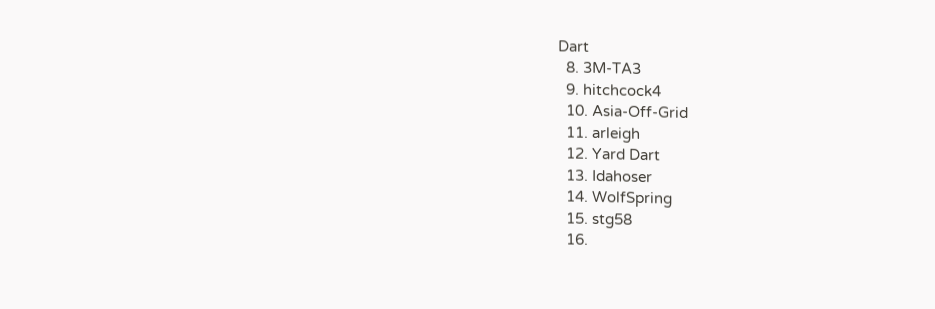Dart
  8. 3M-TA3
  9. hitchcock4
  10. Asia-Off-Grid
  11. arleigh
  12. Yard Dart
  13. Idahoser
  14. WolfSpring
  15. stg58
  16.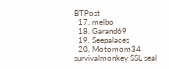BTPost
  17. melbo
  18. Garand69
  19. Seepalaces
  20. Motomom34
survivalmonkey SSL seal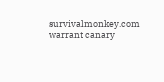survivalmonkey.com warrant canary